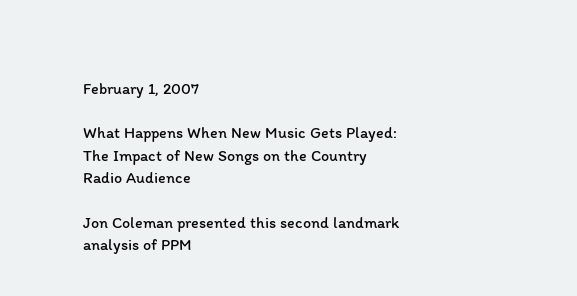February 1, 2007

What Happens When New Music Gets Played: The Impact of New Songs on the Country Radio Audience

Jon Coleman presented this second landmark analysis of PPM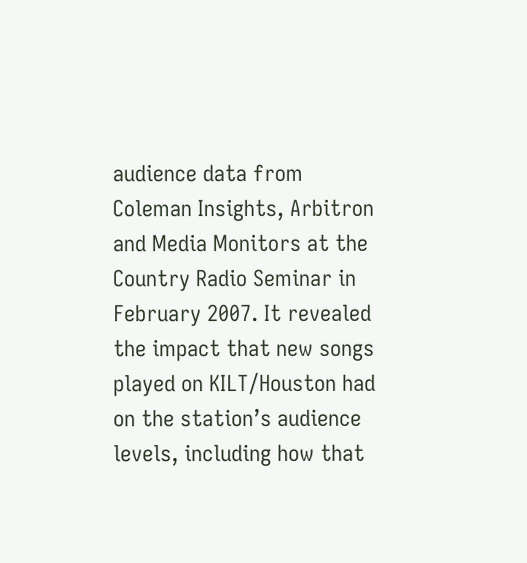audience data from Coleman Insights, Arbitron and Media Monitors at the Country Radio Seminar in February 2007. It revealed the impact that new songs played on KILT/Houston had on the station’s audience levels, including how that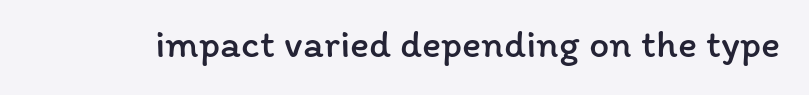impact varied depending on the type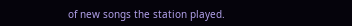of new songs the station played.